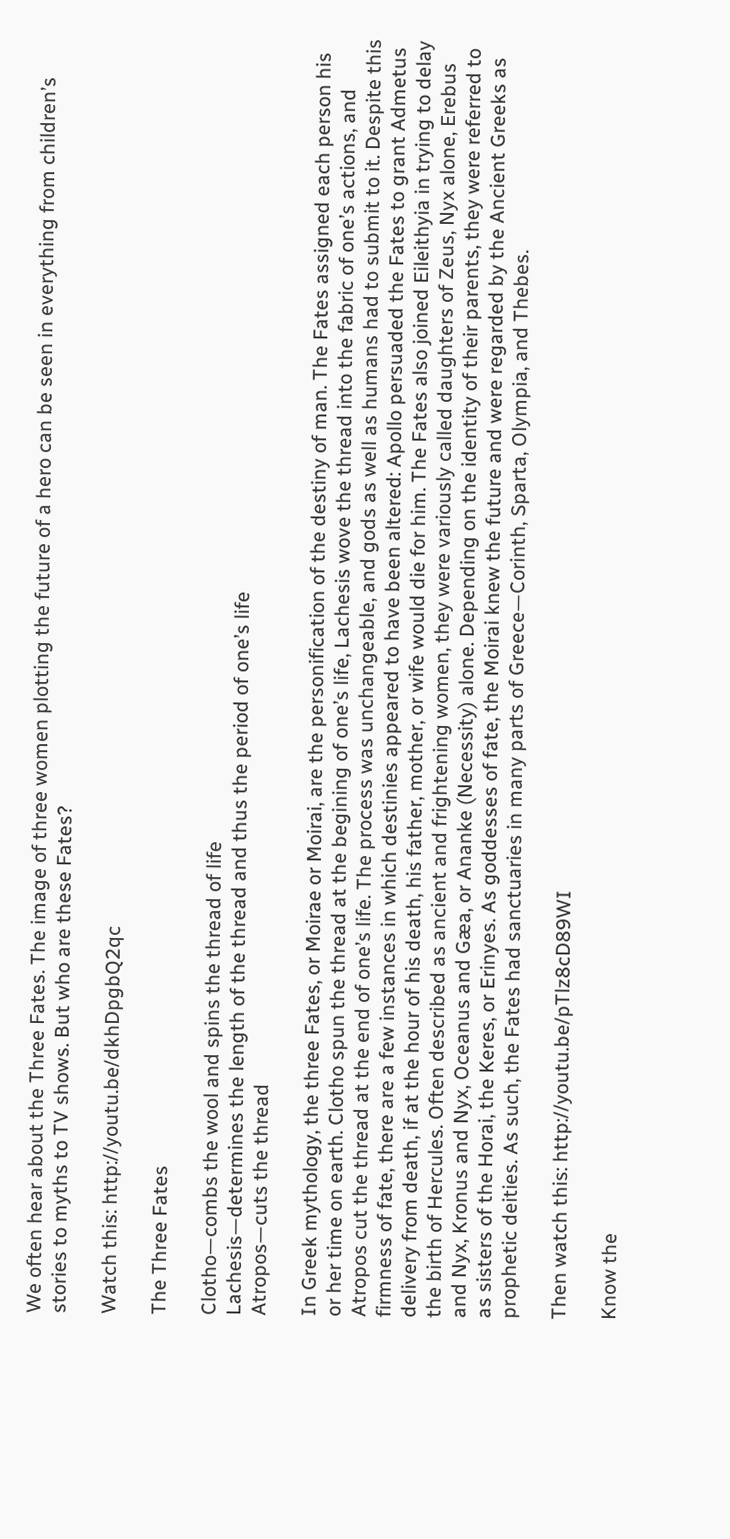We often hear about the Three Fates. The image of three women plotting the future of a hero can be seen in everything from children’s stories to myths to TV shows. But who are these Fates?

Watch this: http://youtu.be/dkhDpgbQ2qc

The Three Fates

Clotho—combs the wool and spins the thread of life
Lachesis—determines the length of the thread and thus the period of one’s life
Atropos—cuts the thread

In Greek mythology, the three Fates, or Moirae or Moirai, are the personification of the destiny of man. The Fates assigned each person his or her time on earth. Clotho spun the thread at the begining of one’s life, Lachesis wove the thread into the fabric of one’s actions, and Atropos cut the thread at the end of one’s life. The process was unchangeable, and gods as well as humans had to submit to it. Despite this firmness of fate, there are a few instances in which destinies appeared to have been altered: Apollo persuaded the Fates to grant Admetus delivery from death, if at the hour of his death, his father, mother, or wife would die for him. The Fates also joined Eileithyia in trying to delay the birth of Hercules. Often described as ancient and frightening women, they were variously called daughters of Zeus, Nyx alone, Erebus and Nyx, Kronus and Nyx, Oceanus and Gæa, or Ananke (Necessity) alone. Depending on the identity of their parents, they were referred to as sisters of the Horai, the Keres, or Erinyes. As goddesses of fate, the Moirai knew the future and were regarded by the Ancient Greeks as prophetic deities. As such, the Fates had sanctuaries in many parts of Greece—Corinth, Sparta, Olympia, and Thebes.

Then watch this: http://youtu.be/pTlz8cD89WI

Know the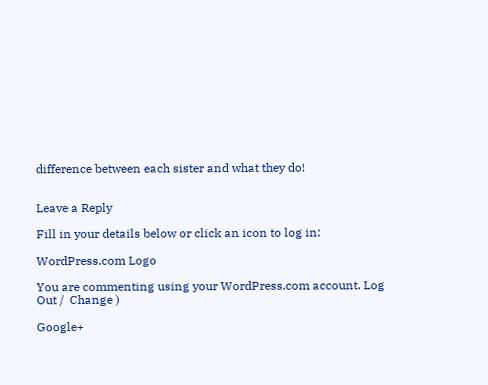difference between each sister and what they do!


Leave a Reply

Fill in your details below or click an icon to log in:

WordPress.com Logo

You are commenting using your WordPress.com account. Log Out /  Change )

Google+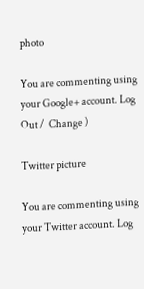photo

You are commenting using your Google+ account. Log Out /  Change )

Twitter picture

You are commenting using your Twitter account. Log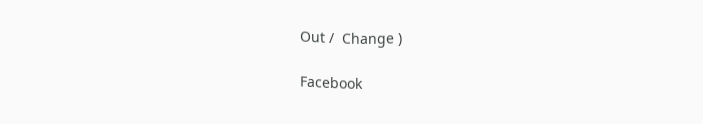Out /  Change )

Facebook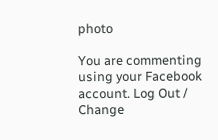photo

You are commenting using your Facebook account. Log Out /  Change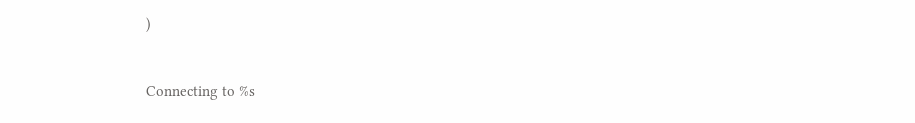)


Connecting to %s